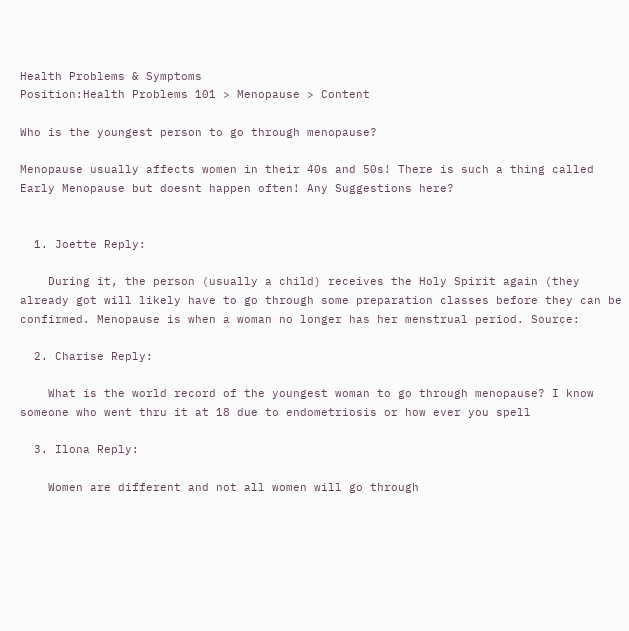Health Problems & Symptoms
Position:Health Problems 101 > Menopause > Content

Who is the youngest person to go through menopause?

Menopause usually affects women in their 40s and 50s! There is such a thing called Early Menopause but doesnt happen often! Any Suggestions here?


  1. Joette Reply:

    During it, the person (usually a child) receives the Holy Spirit again (they already got will likely have to go through some preparation classes before they can be confirmed. Menopause is when a woman no longer has her menstrual period. Source:

  2. Charise Reply:

    What is the world record of the youngest woman to go through menopause? I know someone who went thru it at 18 due to endometriosis or how ever you spell

  3. Ilona Reply:

    Women are different and not all women will go through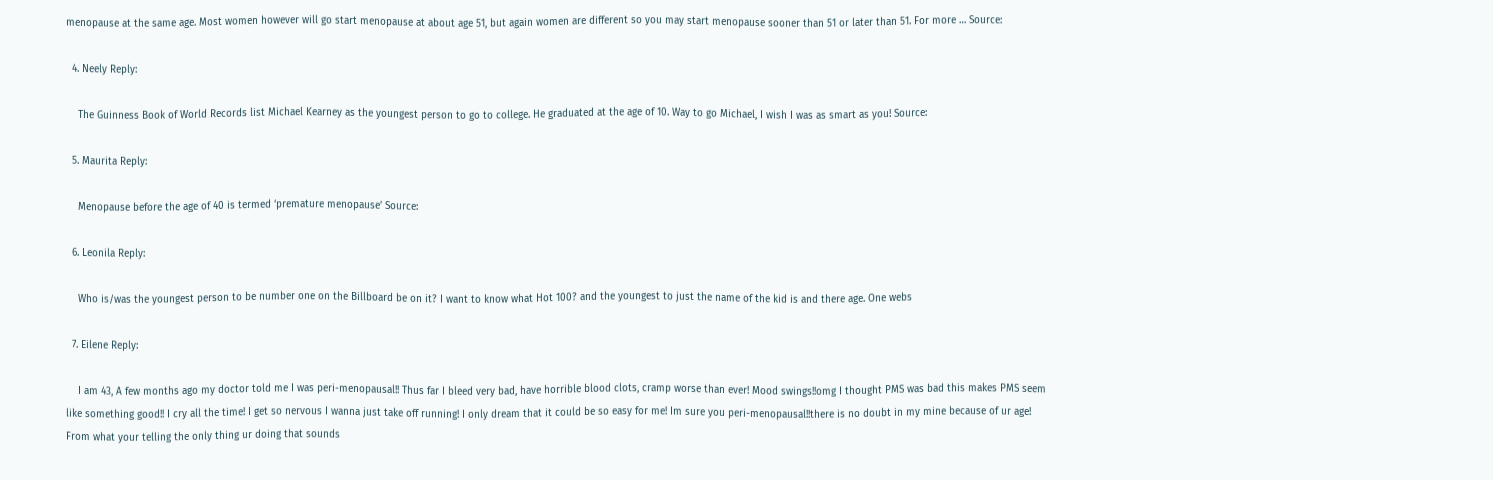menopause at the same age. Most women however will go start menopause at about age 51, but again women are different so you may start menopause sooner than 51 or later than 51. For more … Source:

  4. Neely Reply:

    The Guinness Book of World Records list Michael Kearney as the youngest person to go to college. He graduated at the age of 10. Way to go Michael, I wish I was as smart as you! Source:

  5. Maurita Reply:

    Menopause before the age of 40 is termed ‘premature menopause’ Source:

  6. Leonila Reply:

    Who is/was the youngest person to be number one on the Billboard be on it? I want to know what Hot 100? and the youngest to just the name of the kid is and there age. One webs

  7. Eilene Reply:

    I am 43, A few months ago my doctor told me I was peri-menopausal!! Thus far I bleed very bad, have horrible blood clots, cramp worse than ever! Mood swings!!omg I thought PMS was bad this makes PMS seem like something good!! I cry all the time! I get so nervous I wanna just take off running! I only dream that it could be so easy for me! Im sure you peri-menopausal!!there is no doubt in my mine because of ur age! From what your telling the only thing ur doing that sounds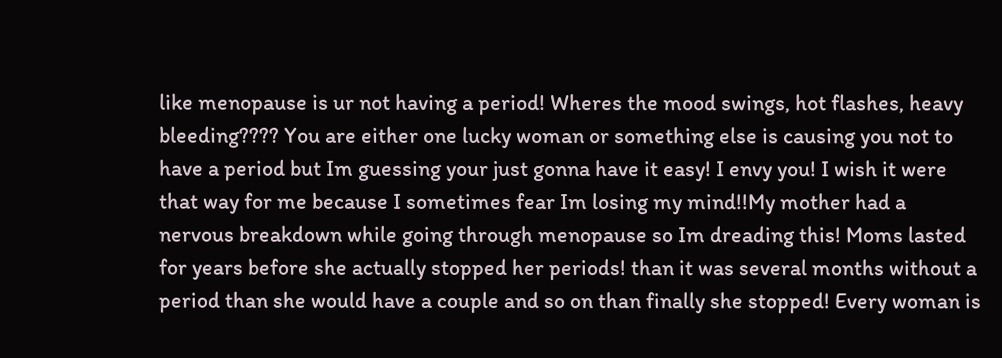like menopause is ur not having a period! Wheres the mood swings, hot flashes, heavy bleeding???? You are either one lucky woman or something else is causing you not to have a period but Im guessing your just gonna have it easy! I envy you! I wish it were that way for me because I sometimes fear Im losing my mind!!My mother had a nervous breakdown while going through menopause so Im dreading this! Moms lasted for years before she actually stopped her periods! than it was several months without a period than she would have a couple and so on than finally she stopped! Every woman is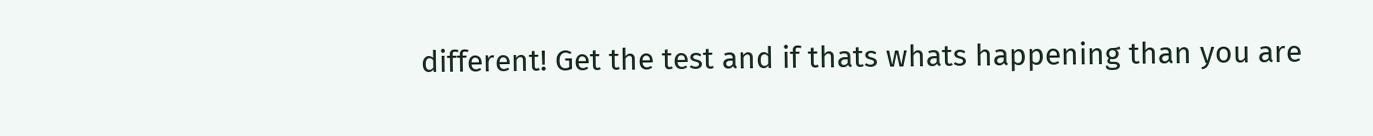different! Get the test and if thats whats happening than you are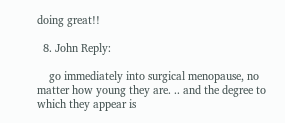doing great!!

  8. John Reply:

    go immediately into surgical menopause, no matter how young they are. .. and the degree to which they appear is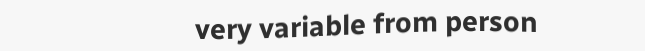very variable from person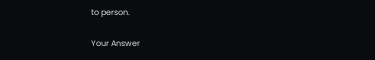to person.

Your Answer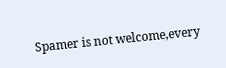Spamer is not welcome,every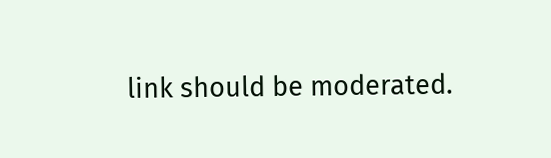link should be moderated.